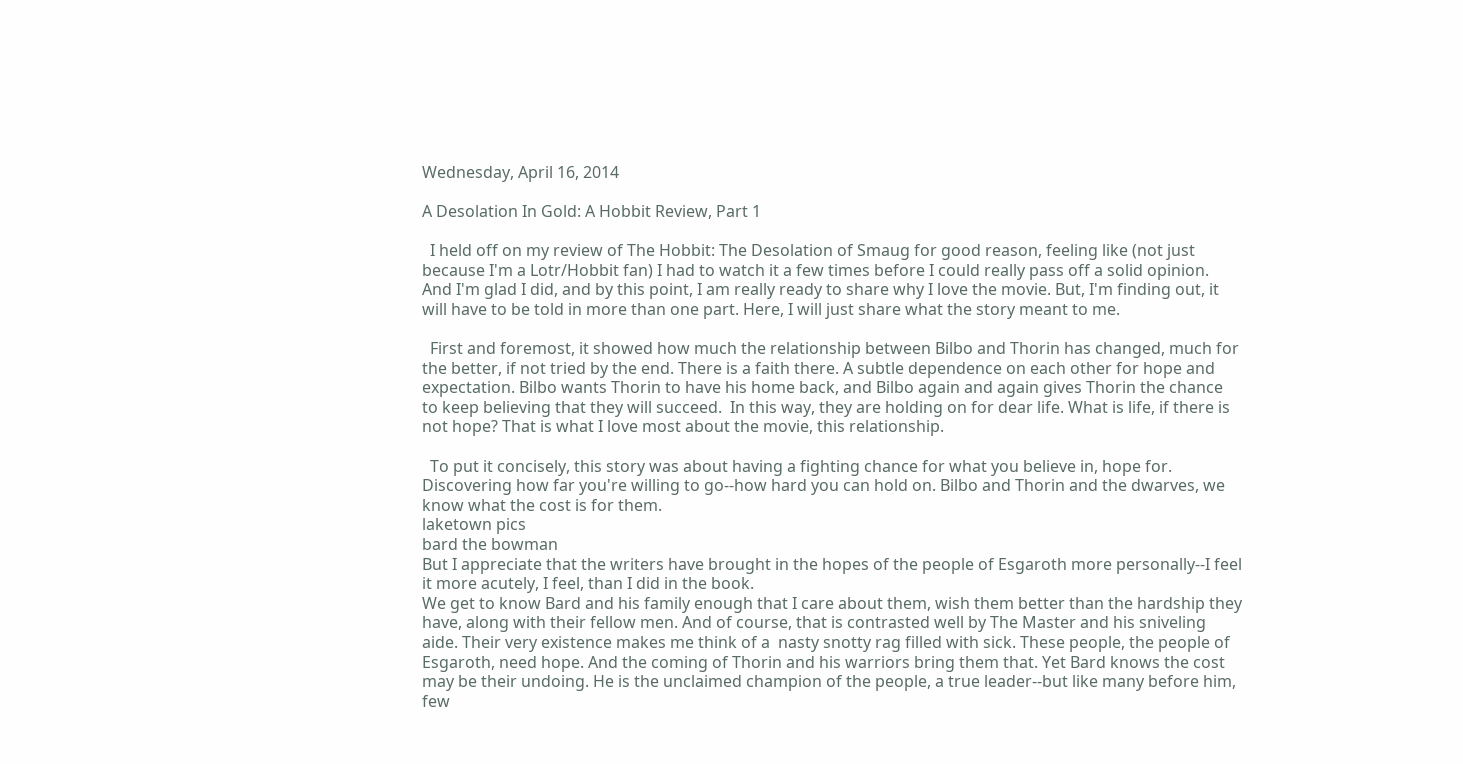Wednesday, April 16, 2014

A Desolation In Gold: A Hobbit Review, Part 1

  I held off on my review of The Hobbit: The Desolation of Smaug for good reason, feeling like (not just because I'm a Lotr/Hobbit fan) I had to watch it a few times before I could really pass off a solid opinion. And I'm glad I did, and by this point, I am really ready to share why I love the movie. But, I'm finding out, it will have to be told in more than one part. Here, I will just share what the story meant to me.

  First and foremost, it showed how much the relationship between Bilbo and Thorin has changed, much for the better, if not tried by the end. There is a faith there. A subtle dependence on each other for hope and expectation. Bilbo wants Thorin to have his home back, and Bilbo again and again gives Thorin the chance to keep believing that they will succeed.  In this way, they are holding on for dear life. What is life, if there is not hope? That is what I love most about the movie, this relationship.

  To put it concisely, this story was about having a fighting chance for what you believe in, hope for. Discovering how far you're willing to go--how hard you can hold on. Bilbo and Thorin and the dwarves, we know what the cost is for them.
laketown pics
bard the bowman
But I appreciate that the writers have brought in the hopes of the people of Esgaroth more personally--I feel it more acutely, I feel, than I did in the book.
We get to know Bard and his family enough that I care about them, wish them better than the hardship they have, along with their fellow men. And of course, that is contrasted well by The Master and his sniveling aide. Their very existence makes me think of a  nasty snotty rag filled with sick. These people, the people of Esgaroth, need hope. And the coming of Thorin and his warriors bring them that. Yet Bard knows the cost may be their undoing. He is the unclaimed champion of the people, a true leader--but like many before him, few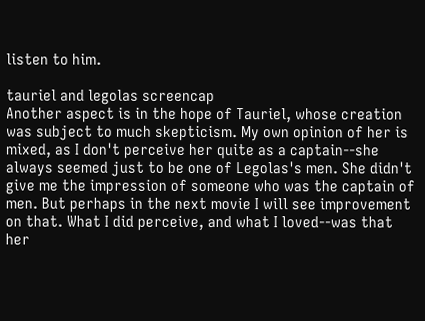listen to him.

tauriel and legolas screencap
Another aspect is in the hope of Tauriel, whose creation was subject to much skepticism. My own opinion of her is mixed, as I don't perceive her quite as a captain--she always seemed just to be one of Legolas's men. She didn't give me the impression of someone who was the captain of men. But perhaps in the next movie I will see improvement on that. What I did perceive, and what I loved--was that her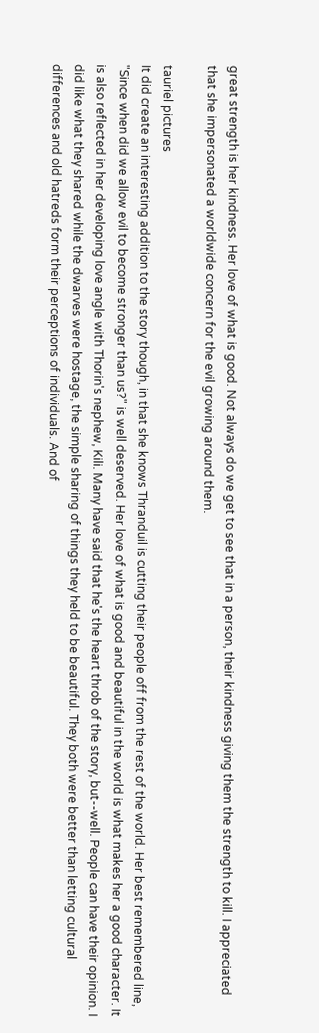great strength is her kindness. Her love of what is good. Not always do we get to see that in a person, their kindness giving them the strength to kill. I appreciated that she impersonated a worldwide concern for the evil growing around them.

tauriel pictures
It did create an interesting addition to the story though, in that she knows Thranduil is cutting their people off from the rest of the world. Her best remembered line, "Since when did we allow evil to become stronger than us?" is well deserved. Her love of what is good and beautiful in the world is what makes her a good character. It is also reflected in her developing love angle with Thorin's nephew, Kili. Many have said that he's the heart throb of the story, but--well. People can have their opinion. I did like what they shared while the dwarves were hostage, the simple sharing of things they held to be beautiful. They both were better than letting cultural differences and old hatreds form their perceptions of individuals. And of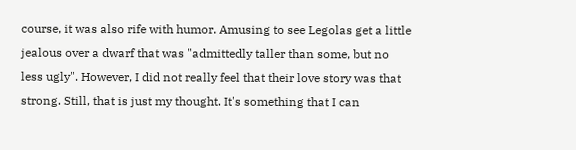course, it was also rife with humor. Amusing to see Legolas get a little jealous over a dwarf that was "admittedly taller than some, but no less ugly". However, I did not really feel that their love story was that strong. Still, that is just my thought. It's something that I can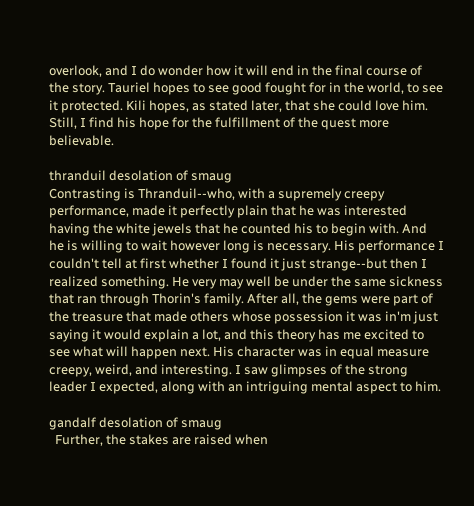overlook, and I do wonder how it will end in the final course of the story. Tauriel hopes to see good fought for in the world, to see it protected. Kili hopes, as stated later, that she could love him. Still, I find his hope for the fulfillment of the quest more believable.

thranduil desolation of smaug
Contrasting is Thranduil--who, with a supremely creepy performance, made it perfectly plain that he was interested having the white jewels that he counted his to begin with. And he is willing to wait however long is necessary. His performance I couldn't tell at first whether I found it just strange--but then I realized something. He very may well be under the same sickness that ran through Thorin's family. After all, the gems were part of the treasure that made others whose possession it was in'm just saying it would explain a lot, and this theory has me excited to see what will happen next. His character was in equal measure creepy, weird, and interesting. I saw glimpses of the strong leader I expected, along with an intriguing mental aspect to him.

gandalf desolation of smaug
  Further, the stakes are raised when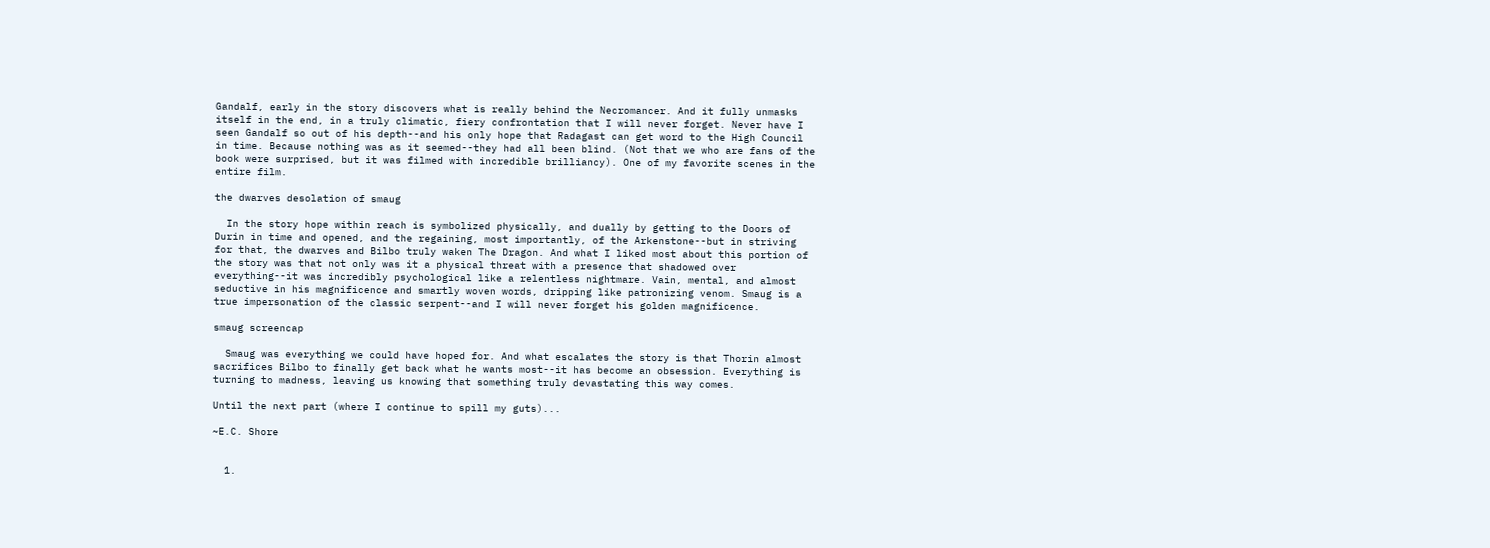Gandalf, early in the story discovers what is really behind the Necromancer. And it fully unmasks itself in the end, in a truly climatic, fiery confrontation that I will never forget. Never have I seen Gandalf so out of his depth--and his only hope that Radagast can get word to the High Council in time. Because nothing was as it seemed--they had all been blind. (Not that we who are fans of the book were surprised, but it was filmed with incredible brilliancy). One of my favorite scenes in the entire film.

the dwarves desolation of smaug

  In the story hope within reach is symbolized physically, and dually by getting to the Doors of Durin in time and opened, and the regaining, most importantly, of the Arkenstone--but in striving for that, the dwarves and Bilbo truly waken The Dragon. And what I liked most about this portion of the story was that not only was it a physical threat with a presence that shadowed over everything--it was incredibly psychological like a relentless nightmare. Vain, mental, and almost seductive in his magnificence and smartly woven words, dripping like patronizing venom. Smaug is a true impersonation of the classic serpent--and I will never forget his golden magnificence.

smaug screencap

  Smaug was everything we could have hoped for. And what escalates the story is that Thorin almost sacrifices Bilbo to finally get back what he wants most--it has become an obsession. Everything is turning to madness, leaving us knowing that something truly devastating this way comes.

Until the next part (where I continue to spill my guts)...

~E.C. Shore


  1.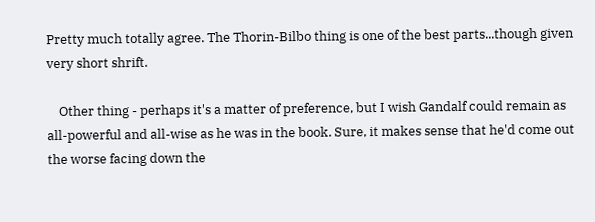Pretty much totally agree. The Thorin-Bilbo thing is one of the best parts...though given very short shrift.

    Other thing - perhaps it's a matter of preference, but I wish Gandalf could remain as all-powerful and all-wise as he was in the book. Sure, it makes sense that he'd come out the worse facing down the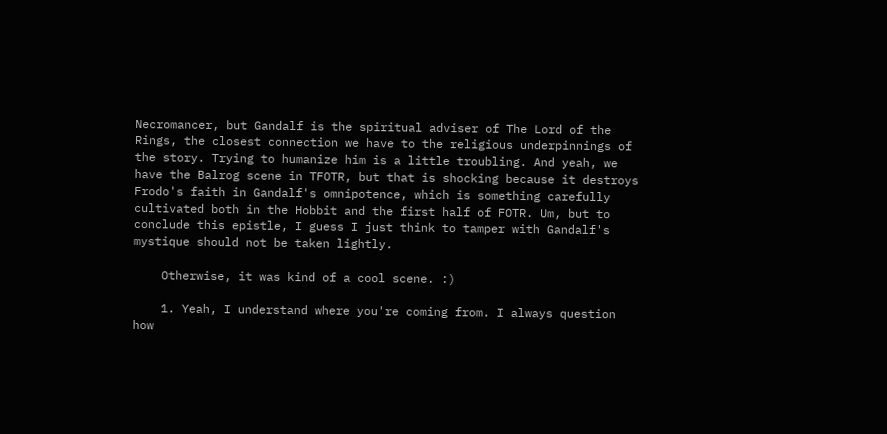Necromancer, but Gandalf is the spiritual adviser of The Lord of the Rings, the closest connection we have to the religious underpinnings of the story. Trying to humanize him is a little troubling. And yeah, we have the Balrog scene in TFOTR, but that is shocking because it destroys Frodo's faith in Gandalf's omnipotence, which is something carefully cultivated both in the Hobbit and the first half of FOTR. Um, but to conclude this epistle, I guess I just think to tamper with Gandalf's mystique should not be taken lightly.

    Otherwise, it was kind of a cool scene. :)

    1. Yeah, I understand where you're coming from. I always question how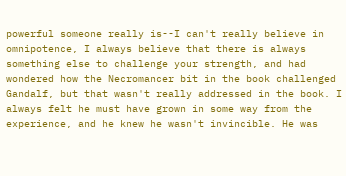powerful someone really is--I can't really believe in omnipotence, I always believe that there is always something else to challenge your strength, and had wondered how the Necromancer bit in the book challenged Gandalf, but that wasn't really addressed in the book. I always felt he must have grown in some way from the experience, and he knew he wasn't invincible. He was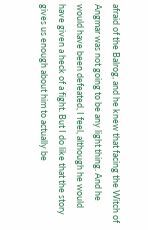afraid of the Balrog, and he knew that facing the Witch of Angmar was not going to be any light thing. And he would have been defeated, I feel, although he would have given a heck of a fight. But I do like that the story gives us enough about him to actually be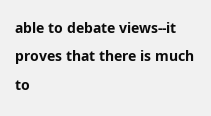able to debate views--it proves that there is much to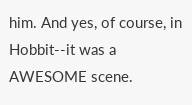him. And yes, of course, in Hobbit--it was a AWESOME scene.